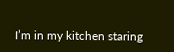I’m in my kitchen staring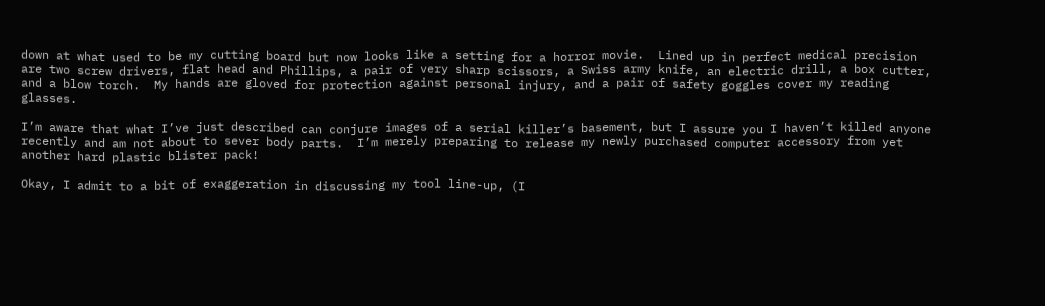down at what used to be my cutting board but now looks like a setting for a horror movie.  Lined up in perfect medical precision are two screw drivers, flat head and Phillips, a pair of very sharp scissors, a Swiss army knife, an electric drill, a box cutter, and a blow torch.  My hands are gloved for protection against personal injury, and a pair of safety goggles cover my reading glasses.

I’m aware that what I’ve just described can conjure images of a serial killer’s basement, but I assure you I haven’t killed anyone recently and am not about to sever body parts.  I’m merely preparing to release my newly purchased computer accessory from yet another hard plastic blister pack!

Okay, I admit to a bit of exaggeration in discussing my tool line-up, (I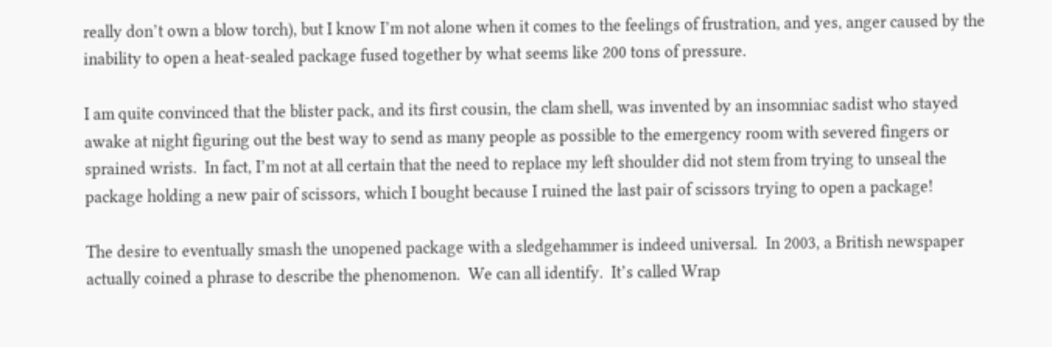really don’t own a blow torch), but I know I’m not alone when it comes to the feelings of frustration, and yes, anger caused by the inability to open a heat-sealed package fused together by what seems like 200 tons of pressure.

I am quite convinced that the blister pack, and its first cousin, the clam shell, was invented by an insomniac sadist who stayed awake at night figuring out the best way to send as many people as possible to the emergency room with severed fingers or sprained wrists.  In fact, I’m not at all certain that the need to replace my left shoulder did not stem from trying to unseal the package holding a new pair of scissors, which I bought because I ruined the last pair of scissors trying to open a package!

The desire to eventually smash the unopened package with a sledgehammer is indeed universal.  In 2003, a British newspaper actually coined a phrase to describe the phenomenon.  We can all identify.  It’s called Wrap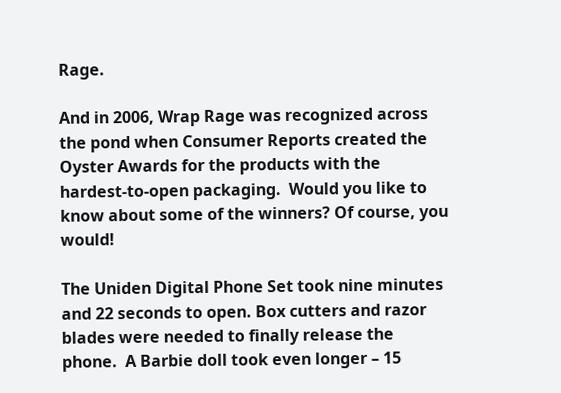Rage.

And in 2006, Wrap Rage was recognized across the pond when Consumer Reports created the Oyster Awards for the products with the hardest-to-open packaging.  Would you like to know about some of the winners? Of course, you would!

The Uniden Digital Phone Set took nine minutes and 22 seconds to open. Box cutters and razor blades were needed to finally release the phone.  A Barbie doll took even longer – 15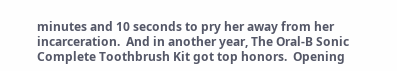minutes and 10 seconds to pry her away from her incarceration.  And in another year, The Oral-B Sonic Complete Toothbrush Kit got top honors.  Opening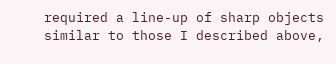required a line-up of sharp objects similar to those I described above,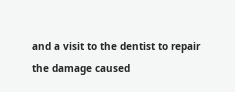and a visit to the dentist to repair the damage caused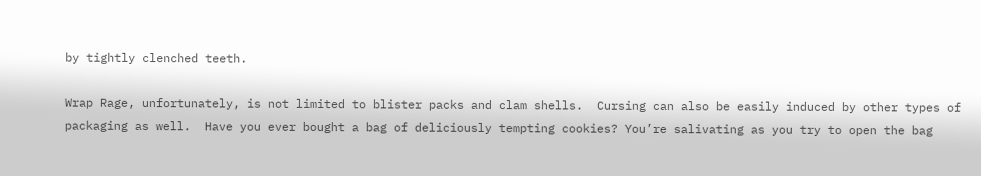by tightly clenched teeth.

Wrap Rage, unfortunately, is not limited to blister packs and clam shells.  Cursing can also be easily induced by other types of packaging as well.  Have you ever bought a bag of deliciously tempting cookies? You’re salivating as you try to open the bag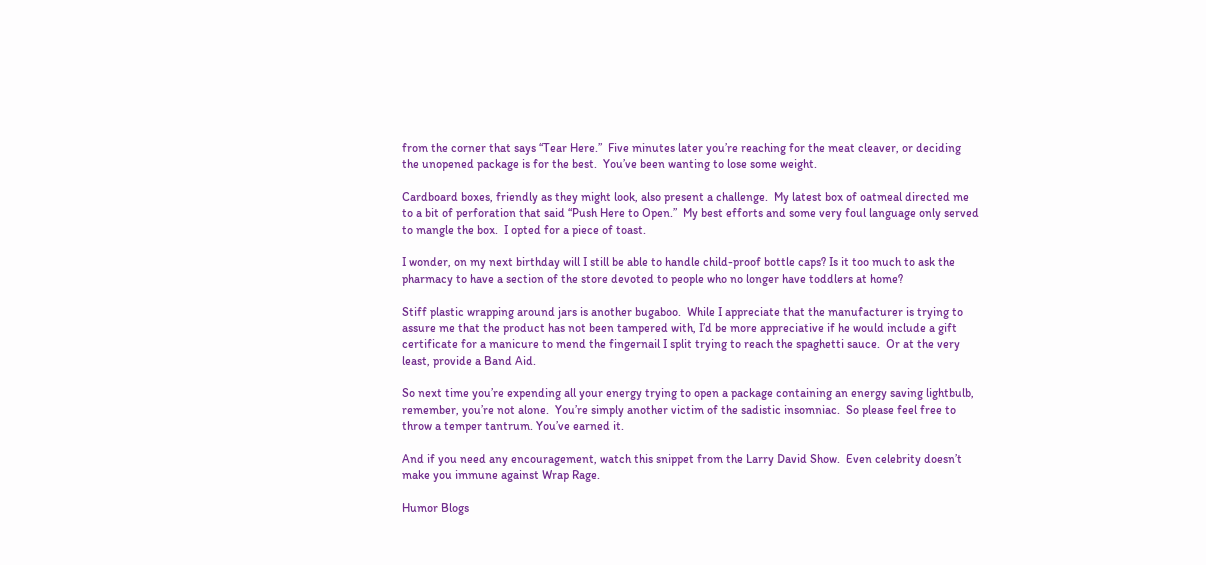from the corner that says “Tear Here.”  Five minutes later you’re reaching for the meat cleaver, or deciding the unopened package is for the best.  You’ve been wanting to lose some weight.

Cardboard boxes, friendly as they might look, also present a challenge.  My latest box of oatmeal directed me to a bit of perforation that said “Push Here to Open.”  My best efforts and some very foul language only served to mangle the box.  I opted for a piece of toast.

I wonder, on my next birthday will I still be able to handle child-proof bottle caps? Is it too much to ask the pharmacy to have a section of the store devoted to people who no longer have toddlers at home?

Stiff plastic wrapping around jars is another bugaboo.  While I appreciate that the manufacturer is trying to assure me that the product has not been tampered with, I’d be more appreciative if he would include a gift certificate for a manicure to mend the fingernail I split trying to reach the spaghetti sauce.  Or at the very least, provide a Band Aid.

So next time you’re expending all your energy trying to open a package containing an energy saving lightbulb, remember, you’re not alone.  You’re simply another victim of the sadistic insomniac.  So please feel free to throw a temper tantrum. You’ve earned it.

And if you need any encouragement, watch this snippet from the Larry David Show.  Even celebrity doesn’t make you immune against Wrap Rage.

Humor Blogs